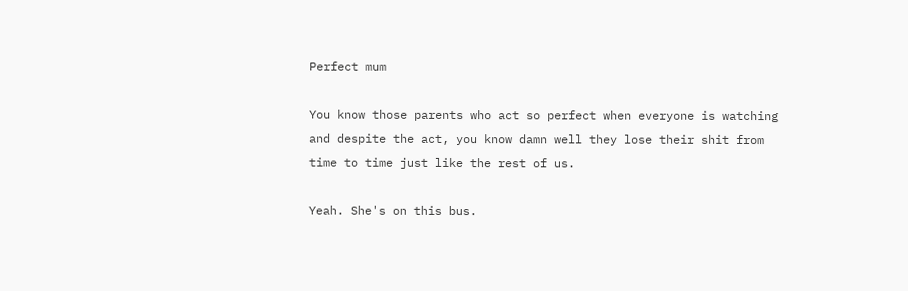Perfect mum

You know those parents who act so perfect when everyone is watching and despite the act, you know damn well they lose their shit from time to time just like the rest of us.

Yeah. She's on this bus.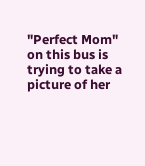"Perfect Mom" on this bus is trying to take a picture of her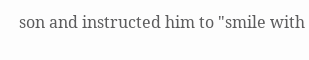son and instructed him to "smile with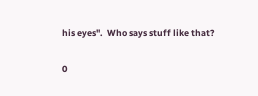his eyes".  Who says stuff like that?

0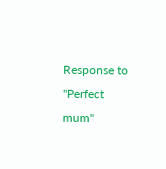Response to "Perfect mum"